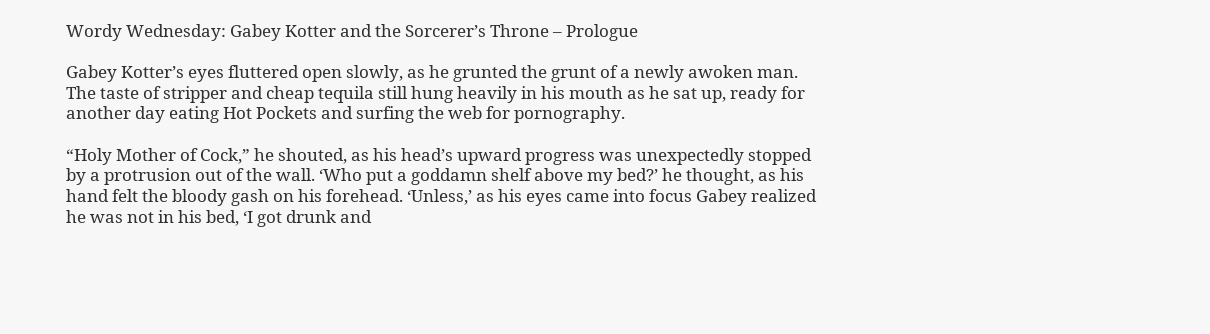Wordy Wednesday: Gabey Kotter and the Sorcerer’s Throne – Prologue

Gabey Kotter’s eyes fluttered open slowly, as he grunted the grunt of a newly awoken man. The taste of stripper and cheap tequila still hung heavily in his mouth as he sat up, ready for another day eating Hot Pockets and surfing the web for pornography.

“Holy Mother of Cock,” he shouted, as his head’s upward progress was unexpectedly stopped by a protrusion out of the wall. ‘Who put a goddamn shelf above my bed?’ he thought, as his hand felt the bloody gash on his forehead. ‘Unless,’ as his eyes came into focus Gabey realized he was not in his bed, ‘I got drunk and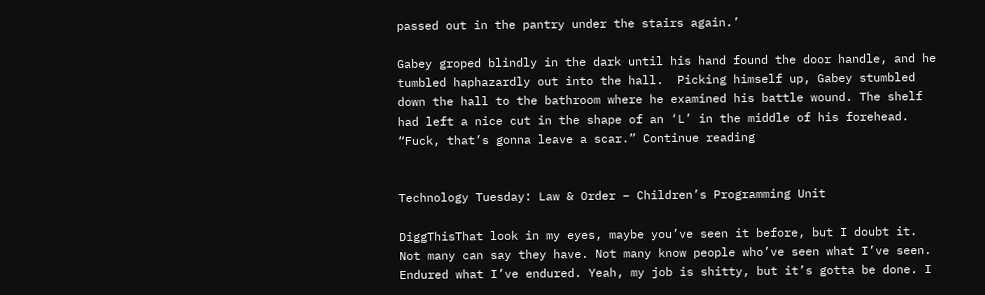passed out in the pantry under the stairs again.’

Gabey groped blindly in the dark until his hand found the door handle, and he tumbled haphazardly out into the hall.  Picking himself up, Gabey stumbled down the hall to the bathroom where he examined his battle wound. The shelf had left a nice cut in the shape of an ‘L’ in the middle of his forehead. “Fuck, that’s gonna leave a scar.” Continue reading


Technology Tuesday: Law & Order – Children’s Programming Unit

DiggThisThat look in my eyes, maybe you’ve seen it before, but I doubt it. Not many can say they have. Not many know people who’ve seen what I’ve seen. Endured what I’ve endured. Yeah, my job is shitty, but it’s gotta be done. I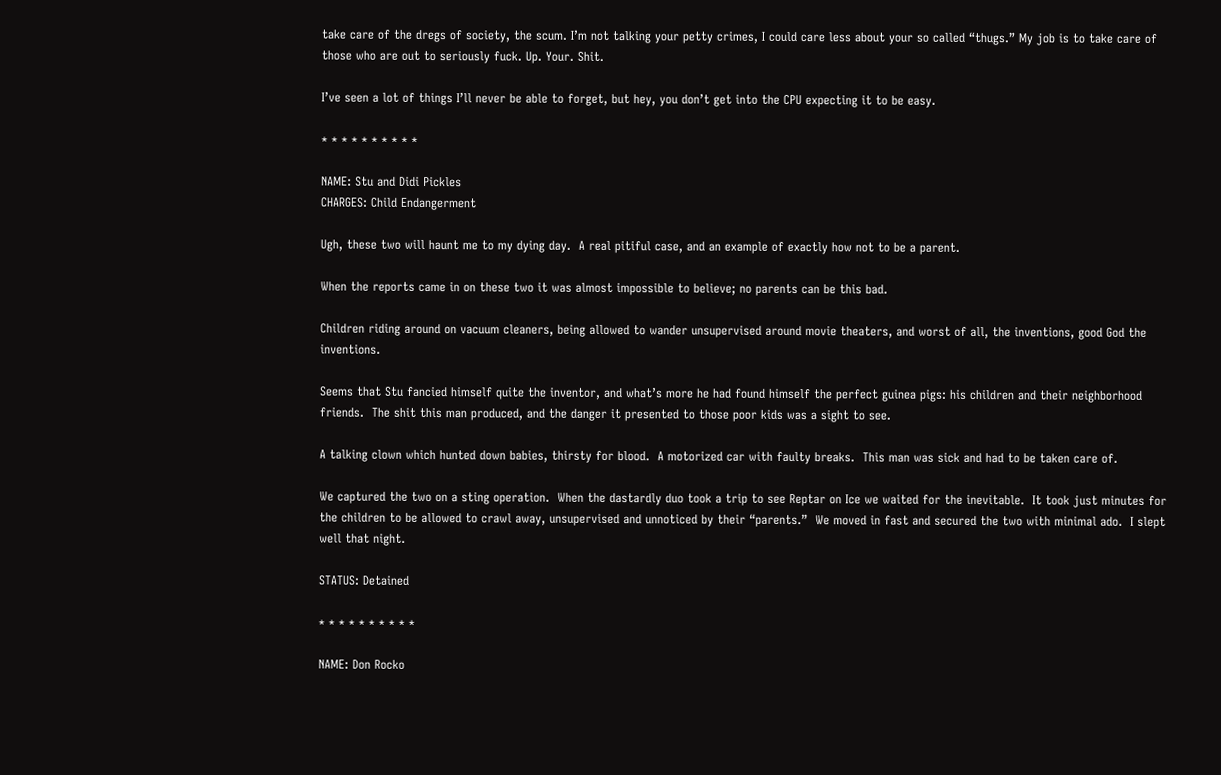take care of the dregs of society, the scum. I’m not talking your petty crimes, I could care less about your so called “thugs.” My job is to take care of those who are out to seriously fuck. Up. Your. Shit.

I’ve seen a lot of things I’ll never be able to forget, but hey, you don’t get into the CPU expecting it to be easy.

* * * * * * * * * *

NAME: Stu and Didi Pickles
CHARGES: Child Endangerment

Ugh, these two will haunt me to my dying day.  A real pitiful case, and an example of exactly how not to be a parent.

When the reports came in on these two it was almost impossible to believe; no parents can be this bad.

Children riding around on vacuum cleaners, being allowed to wander unsupervised around movie theaters, and worst of all, the inventions, good God the inventions.

Seems that Stu fancied himself quite the inventor, and what’s more he had found himself the perfect guinea pigs: his children and their neighborhood friends.  The shit this man produced, and the danger it presented to those poor kids was a sight to see.

A talking clown which hunted down babies, thirsty for blood.  A motorized car with faulty breaks.  This man was sick and had to be taken care of.

We captured the two on a sting operation.  When the dastardly duo took a trip to see Reptar on Ice we waited for the inevitable.  It took just minutes for the children to be allowed to crawl away, unsupervised and unnoticed by their “parents.”  We moved in fast and secured the two with minimal ado.  I slept well that night.

STATUS: Detained

* * * * * * * * * *

NAME: Don Rocko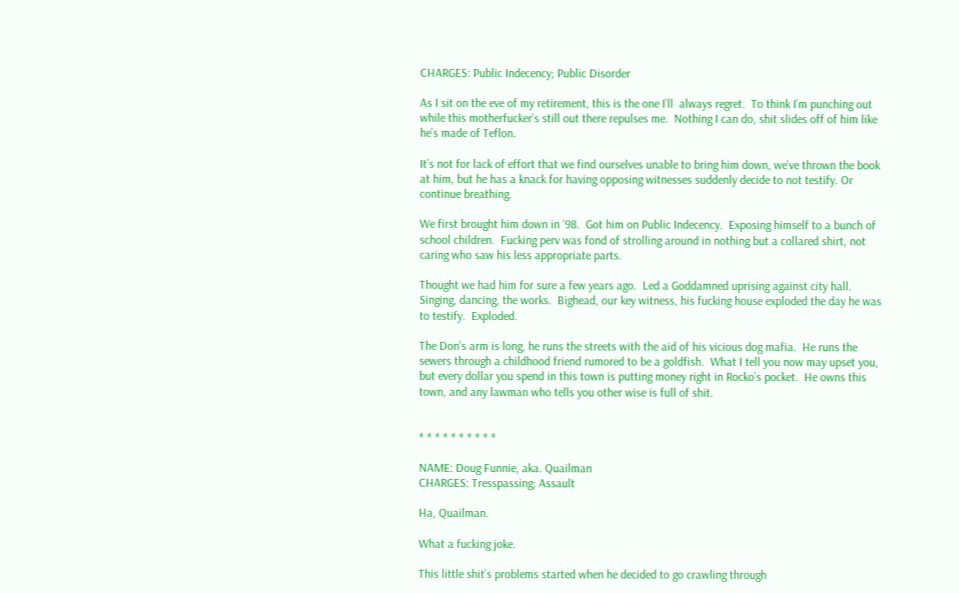CHARGES: Public Indecency; Public Disorder

As I sit on the eve of my retirement, this is the one I’ll  always regret.  To think I’m punching out while this motherfucker’s still out there repulses me.  Nothing I can do, shit slides off of him like he’s made of Teflon.

It’s not for lack of effort that we find ourselves unable to bring him down, we’ve thrown the book at him, but he has a knack for having opposing witnesses suddenly decide to not testify. Or continue breathing.

We first brought him down in ’98.  Got him on Public Indecency.  Exposing himself to a bunch of school children.  Fucking perv was fond of strolling around in nothing but a collared shirt, not caring who saw his less appropriate parts.

Thought we had him for sure a few years ago.  Led a Goddamned uprising against city hall.  Singing, dancing, the works.  Bighead, our key witness, his fucking house exploded the day he was to testify.  Exploded.

The Don’s arm is long, he runs the streets with the aid of his vicious dog mafia.  He runs the sewers through a childhood friend rumored to be a goldfish.  What I tell you now may upset you, but every dollar you spend in this town is putting money right in Rocko’s pocket.  He owns this town, and any lawman who tells you other wise is full of shit.


* * * * * * * * * *

NAME: Doug Funnie, aka. Quailman
CHARGES: Tresspassing; Assault

Ha, Quailman.

What a fucking joke.

This little shit’s problems started when he decided to go crawling through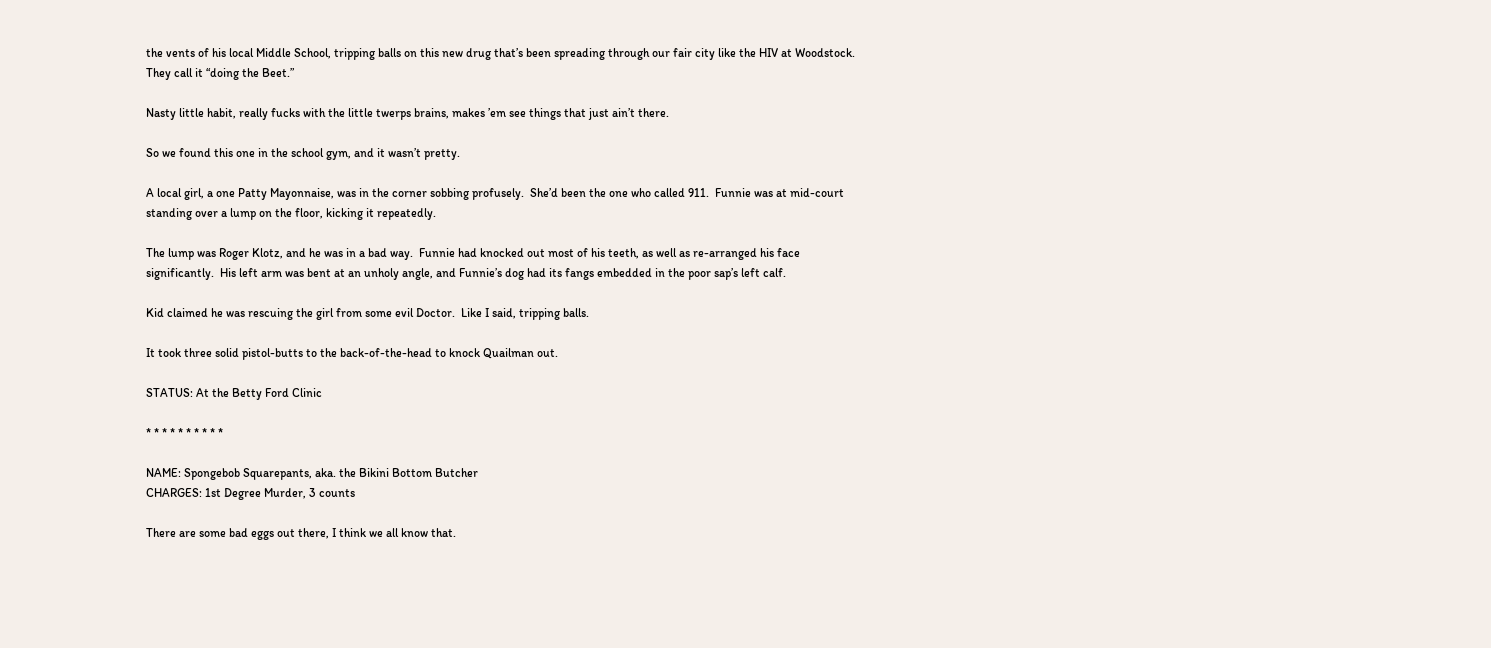the vents of his local Middle School, tripping balls on this new drug that’s been spreading through our fair city like the HIV at Woodstock.  They call it “doing the Beet.”

Nasty little habit, really fucks with the little twerps brains, makes ’em see things that just ain’t there.

So we found this one in the school gym, and it wasn’t pretty.

A local girl, a one Patty Mayonnaise, was in the corner sobbing profusely.  She’d been the one who called 911.  Funnie was at mid-court standing over a lump on the floor, kicking it repeatedly.

The lump was Roger Klotz, and he was in a bad way.  Funnie had knocked out most of his teeth, as well as re-arranged his face significantly.  His left arm was bent at an unholy angle, and Funnie’s dog had its fangs embedded in the poor sap’s left calf.

Kid claimed he was rescuing the girl from some evil Doctor.  Like I said, tripping balls.

It took three solid pistol-butts to the back-of-the-head to knock Quailman out.

STATUS: At the Betty Ford Clinic

* * * * * * * * * *

NAME: Spongebob Squarepants, aka. the Bikini Bottom Butcher
CHARGES: 1st Degree Murder, 3 counts

There are some bad eggs out there, I think we all know that.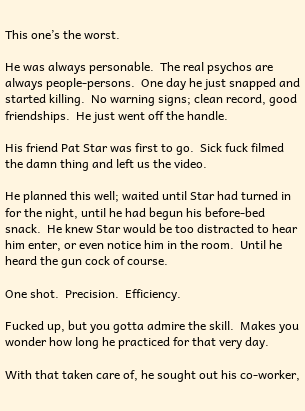This one’s the worst.

He was always personable.  The real psychos are always people-persons.  One day he just snapped and started killing.  No warning signs; clean record, good friendships.  He just went off the handle.

His friend Pat Star was first to go.  Sick fuck filmed the damn thing and left us the video.

He planned this well; waited until Star had turned in for the night, until he had begun his before-bed snack.  He knew Star would be too distracted to hear him enter, or even notice him in the room.  Until he heard the gun cock of course.

One shot.  Precision.  Efficiency.

Fucked up, but you gotta admire the skill.  Makes you wonder how long he practiced for that very day.

With that taken care of, he sought out his co-worker,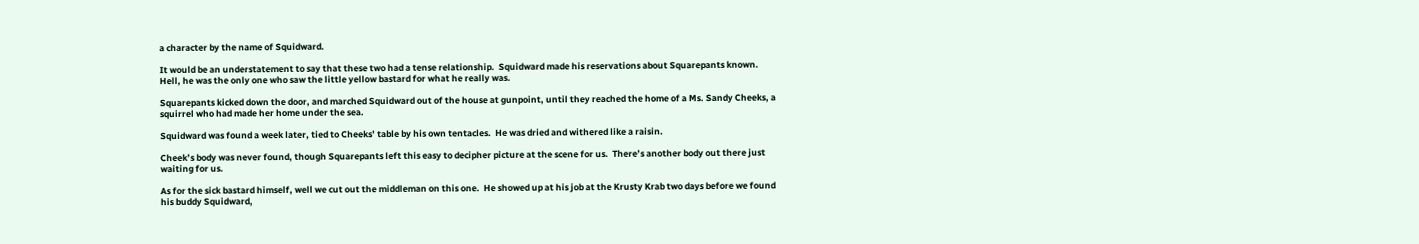a character by the name of Squidward.

It would be an understatement to say that these two had a tense relationship.  Squidward made his reservations about Squarepants known.  Hell, he was the only one who saw the little yellow bastard for what he really was.

Squarepants kicked down the door, and marched Squidward out of the house at gunpoint, until they reached the home of a Ms. Sandy Cheeks, a squirrel who had made her home under the sea.

Squidward was found a week later, tied to Cheeks’ table by his own tentacles.  He was dried and withered like a raisin.

Cheek’s body was never found, though Squarepants left this easy to decipher picture at the scene for us.  There’s another body out there just waiting for us.

As for the sick bastard himself, well we cut out the middleman on this one.  He showed up at his job at the Krusty Krab two days before we found his buddy Squidward,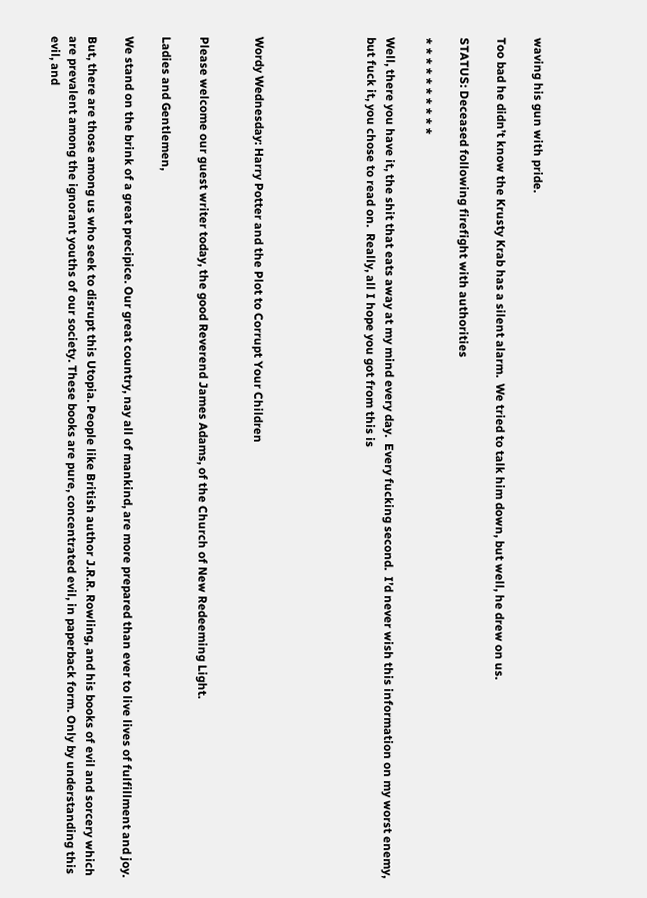waving his gun with pride.

Too bad he didn’t know the Krusty Krab has a silent alarm.  We tried to talk him down, but well, he drew on us.

STATUS: Deceased following firefight with authorities

* * * * * * * * * *

Well, there you have it, the shit that eats away at my mind every day.  Every fucking second.  I’d never wish this information on my worst enemy, but fuck it, you chose to read on.  Really, all I hope you got from this is





Wordy Wednesday: Harry Potter and the Plot to Corrupt Your Children


Please welcome our guest writer today, the good Reverend James Adams, of the Church of New Redeeming Light.

Ladies and Gentlemen,

We stand on the brink of a great precipice. Our great country, nay all of mankind, are more prepared than ever to live lives of fulfillment and joy.

But, there are those among us who seek to disrupt this Utopia. People like British author J.R.R. Rowling, and his books of evil and sorcery which are prevalent among the ignorant youths of our society. These books are pure, concentrated evil, in paperback form. Only by understanding this evil, and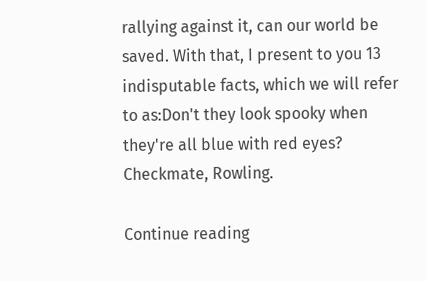rallying against it, can our world be saved. With that, I present to you 13 indisputable facts, which we will refer to as:Don't they look spooky when they're all blue with red eyes? Checkmate, Rowling.

Continue reading